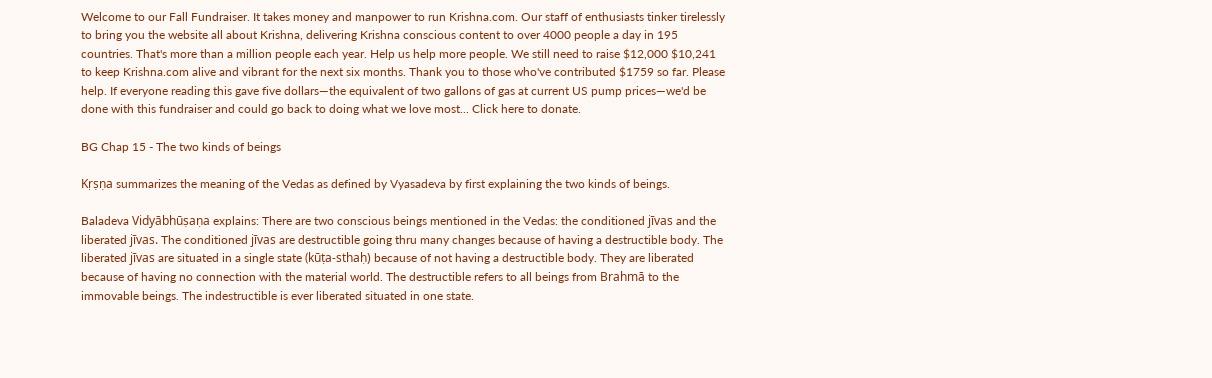Welcome to our Fall Fundraiser. It takes money and manpower to run Krishna.com. Our staff of enthusiasts tinker tirelessly to bring you the website all about Krishna, delivering Krishna conscious content to over 4000 people a day in 195 countries. That's more than a million people each year. Help us help more people. We still need to raise $12,000 $10,241 to keep Krishna.com alive and vibrant for the next six months. Thank you to those who've contributed $1759 so far. Please help. If everyone reading this gave five dollars—the equivalent of two gallons of gas at current US pump prices—we'd be done with this fundraiser and could go back to doing what we love most... Click here to donate.

BG Chap 15 - The two kinds of beings

Kṛṣṇa summarizes the meaning of the Vedas as defined by Vyasadeva by first explaining the two kinds of beings.

Baladeva Vidyābhūṣaṇa explains: There are two conscious beings mentioned in the Vedas: the conditioned jīvas and the liberated jīvas. The conditioned jīvas are destructible going thru many changes because of having a destructible body. The liberated jīvas are situated in a single state (kūṭa-sthaḥ) because of not having a destructible body. They are liberated because of having no connection with the material world. The destructible refers to all beings from Brahmā to the immovable beings. The indestructible is ever liberated situated in one state.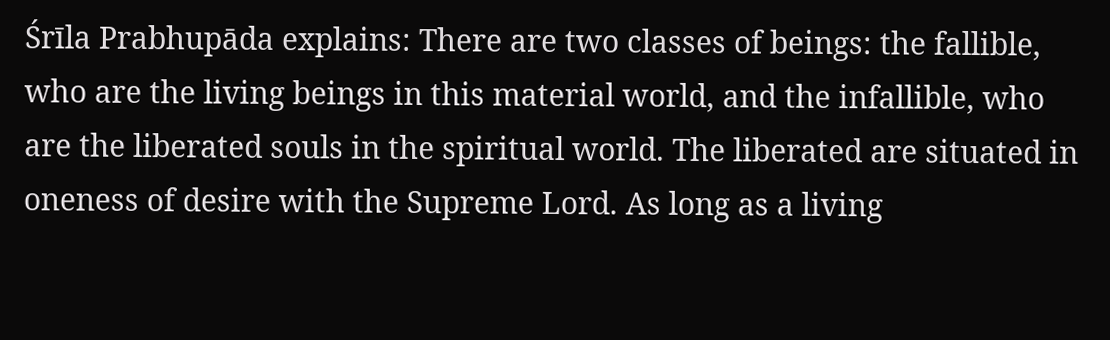Śrīla Prabhupāda explains: There are two classes of beings: the fallible, who are the living beings in this material world, and the infallible, who are the liberated souls in the spiritual world. The liberated are situated in oneness of desire with the Supreme Lord. As long as a living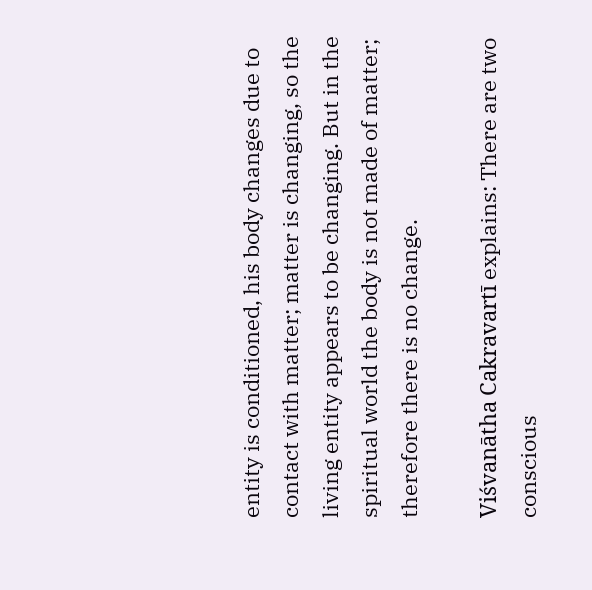entity is conditioned, his body changes due to contact with matter; matter is changing, so the living entity appears to be changing. But in the spiritual world the body is not made of matter; therefore there is no change.

Viśvanātha Cakravartī explains: There are two conscious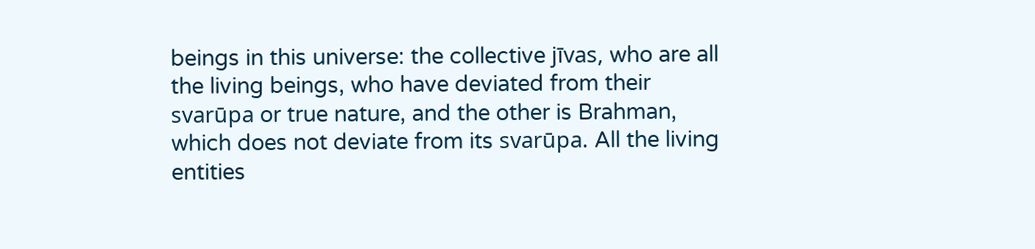beings in this universe: the collective jīvas, who are all the living beings, who have deviated from their svarūpa or true nature, and the other is Brahman, which does not deviate from its svarūpa. All the living entities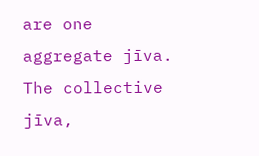are one aggregate jīva. The collective jīva,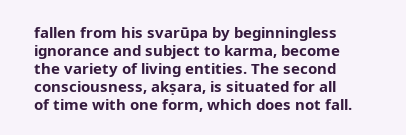fallen from his svarūpa by beginningless ignorance and subject to karma, become the variety of living entities. The second consciousness, akṣara, is situated for all of time with one form, which does not fall.